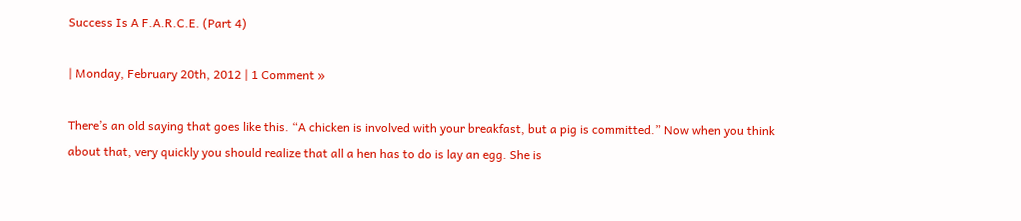Success Is A F.A.R.C.E. (Part 4)

| Monday, February 20th, 2012 | 1 Comment »

There’s an old saying that goes like this. “A chicken is involved with your breakfast, but a pig is committed.” Now when you think about that, very quickly you should realize that all a hen has to do is lay an egg. She is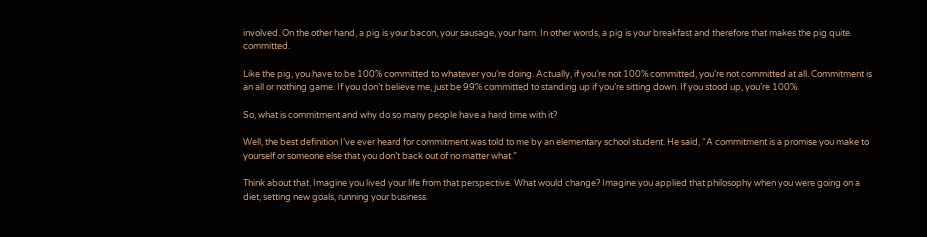involved. On the other hand, a pig is your bacon, your sausage, your ham. In other words, a pig is your breakfast and therefore that makes the pig quite committed.

Like the pig, you have to be 100% committed to whatever you’re doing. Actually, if you’re not 100% committed, you’re not committed at all. Commitment is an all or nothing game. If you don’t believe me, just be 99% committed to standing up if you’re sitting down. If you stood up, you’re 100%.

So, what is commitment and why do so many people have a hard time with it?

Well, the best definition I’ve ever heard for commitment was told to me by an elementary school student. He said, “A commitment is a promise you make to yourself or someone else that you don’t back out of no matter what.”

Think about that. Imagine you lived your life from that perspective. What would change? Imagine you applied that philosophy when you were going on a diet, setting new goals, running your business.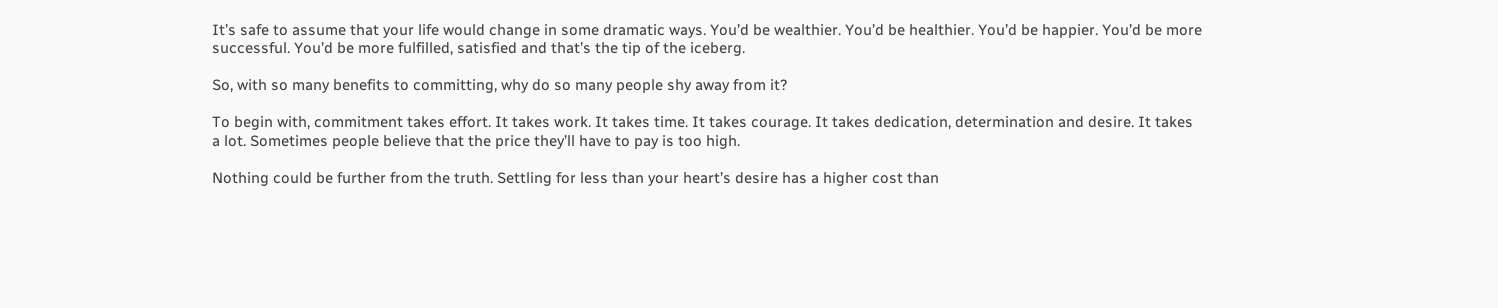It’s safe to assume that your life would change in some dramatic ways. You’d be wealthier. You’d be healthier. You’d be happier. You’d be more successful. You’d be more fulfilled, satisfied and that’s the tip of the iceberg.

So, with so many benefits to committing, why do so many people shy away from it?

To begin with, commitment takes effort. It takes work. It takes time. It takes courage. It takes dedication, determination and desire. It takes a lot. Sometimes people believe that the price they’ll have to pay is too high.

Nothing could be further from the truth. Settling for less than your heart’s desire has a higher cost than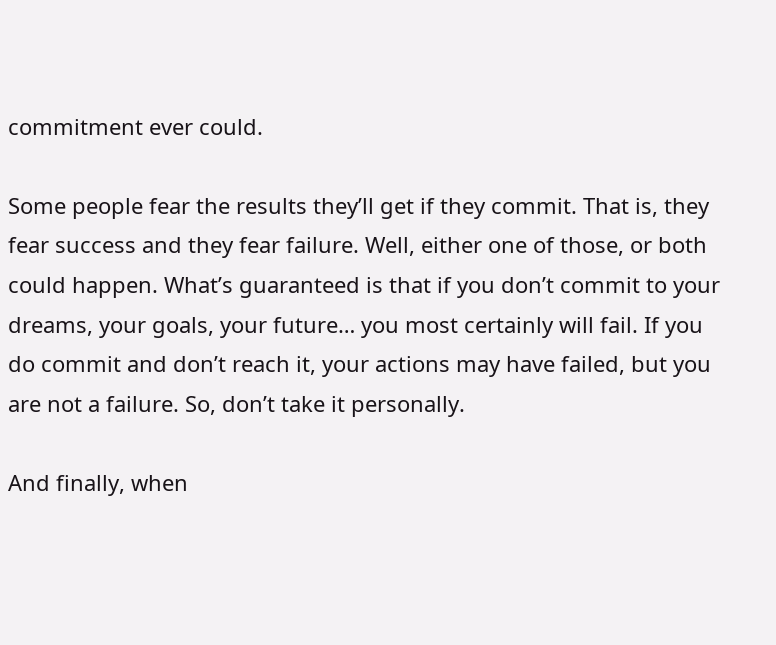commitment ever could.

Some people fear the results they’ll get if they commit. That is, they fear success and they fear failure. Well, either one of those, or both could happen. What’s guaranteed is that if you don’t commit to your dreams, your goals, your future… you most certainly will fail. If you do commit and don’t reach it, your actions may have failed, but you are not a failure. So, don’t take it personally.

And finally, when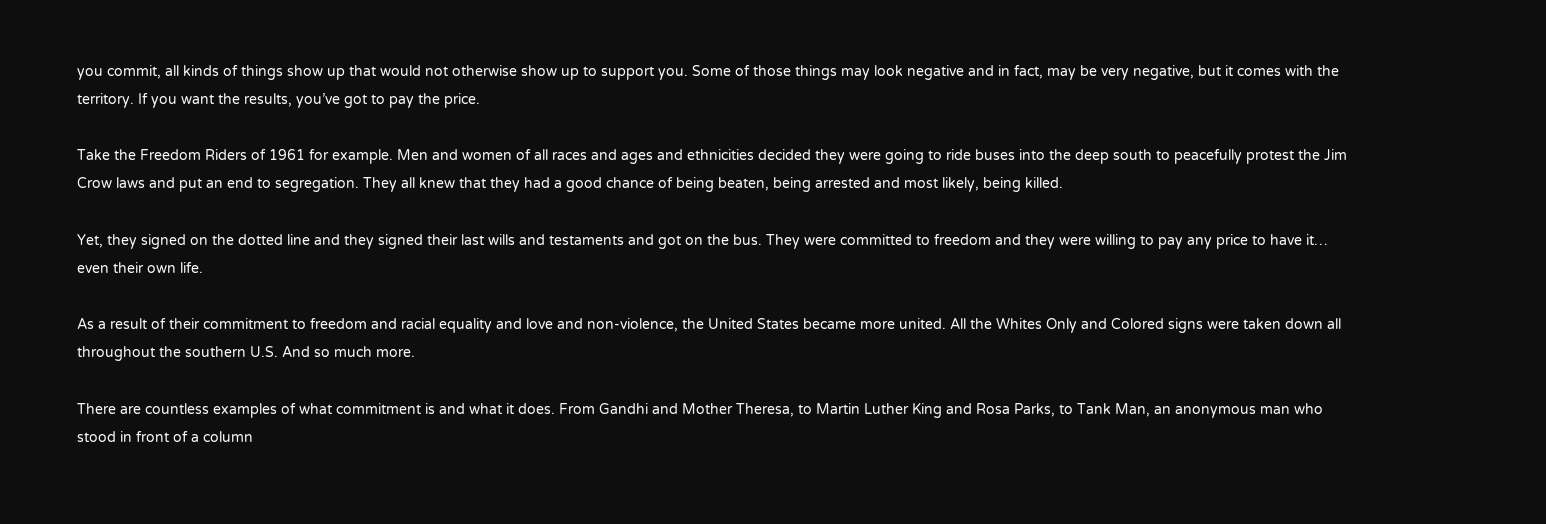you commit, all kinds of things show up that would not otherwise show up to support you. Some of those things may look negative and in fact, may be very negative, but it comes with the territory. If you want the results, you’ve got to pay the price.

Take the Freedom Riders of 1961 for example. Men and women of all races and ages and ethnicities decided they were going to ride buses into the deep south to peacefully protest the Jim Crow laws and put an end to segregation. They all knew that they had a good chance of being beaten, being arrested and most likely, being killed.

Yet, they signed on the dotted line and they signed their last wills and testaments and got on the bus. They were committed to freedom and they were willing to pay any price to have it… even their own life.

As a result of their commitment to freedom and racial equality and love and non-violence, the United States became more united. All the Whites Only and Colored signs were taken down all throughout the southern U.S. And so much more.

There are countless examples of what commitment is and what it does. From Gandhi and Mother Theresa, to Martin Luther King and Rosa Parks, to Tank Man, an anonymous man who stood in front of a column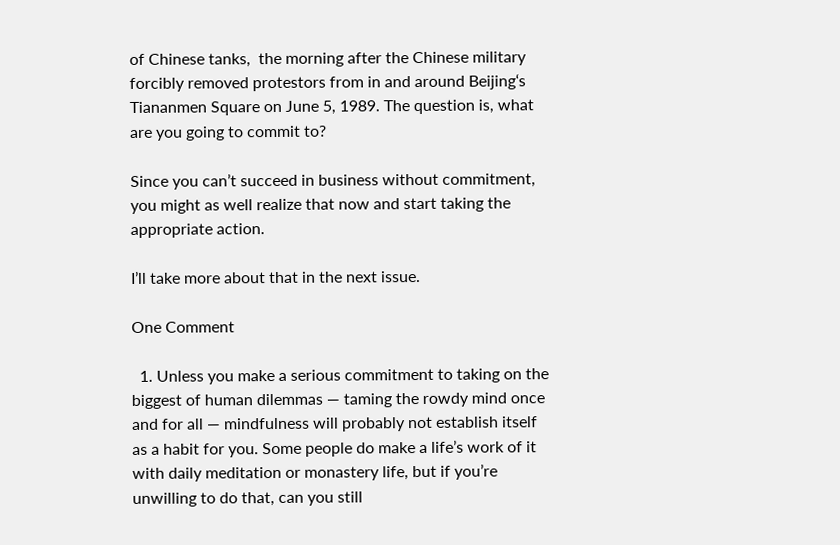of Chinese tanks,  the morning after the Chinese military forcibly removed protestors from in and around Beijing‘s Tiananmen Square on June 5, 1989. The question is, what are you going to commit to?

Since you can’t succeed in business without commitment, you might as well realize that now and start taking the appropriate action.

I’ll take more about that in the next issue.

One Comment

  1. Unless you make a serious commitment to taking on the biggest of human dilemmas — taming the rowdy mind once and for all — mindfulness will probably not establish itself as a habit for you. Some people do make a life’s work of it with daily meditation or monastery life, but if you’re unwilling to do that, can you still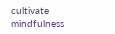cultivate mindfulness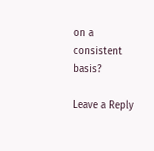on a consistent basis?

Leave a Reply